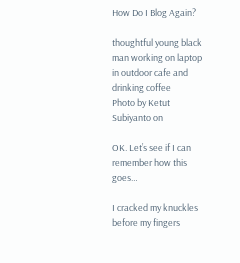How Do I Blog Again?

thoughtful young black man working on laptop in outdoor cafe and drinking coffee
Photo by Ketut Subiyanto on

OK. Let’s see if I can remember how this goes…

I cracked my knuckles before my fingers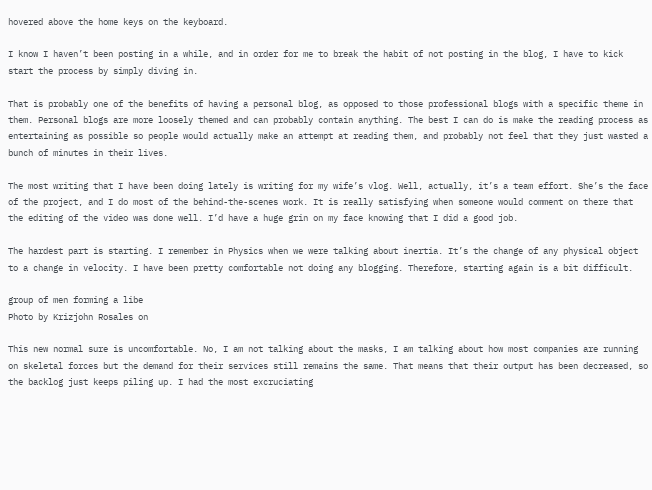hovered above the home keys on the keyboard.

I know I haven’t been posting in a while, and in order for me to break the habit of not posting in the blog, I have to kick start the process by simply diving in.

That is probably one of the benefits of having a personal blog, as opposed to those professional blogs with a specific theme in them. Personal blogs are more loosely themed and can probably contain anything. The best I can do is make the reading process as entertaining as possible so people would actually make an attempt at reading them, and probably not feel that they just wasted a bunch of minutes in their lives.

The most writing that I have been doing lately is writing for my wife’s vlog. Well, actually, it’s a team effort. She’s the face of the project, and I do most of the behind-the-scenes work. It is really satisfying when someone would comment on there that the editing of the video was done well. I’d have a huge grin on my face knowing that I did a good job.

The hardest part is starting. I remember in Physics when we were talking about inertia. It’s the change of any physical object to a change in velocity. I have been pretty comfortable not doing any blogging. Therefore, starting again is a bit difficult.

group of men forming a libe
Photo by Krizjohn Rosales on

This new normal sure is uncomfortable. No, I am not talking about the masks, I am talking about how most companies are running on skeletal forces but the demand for their services still remains the same. That means that their output has been decreased, so the backlog just keeps piling up. I had the most excruciating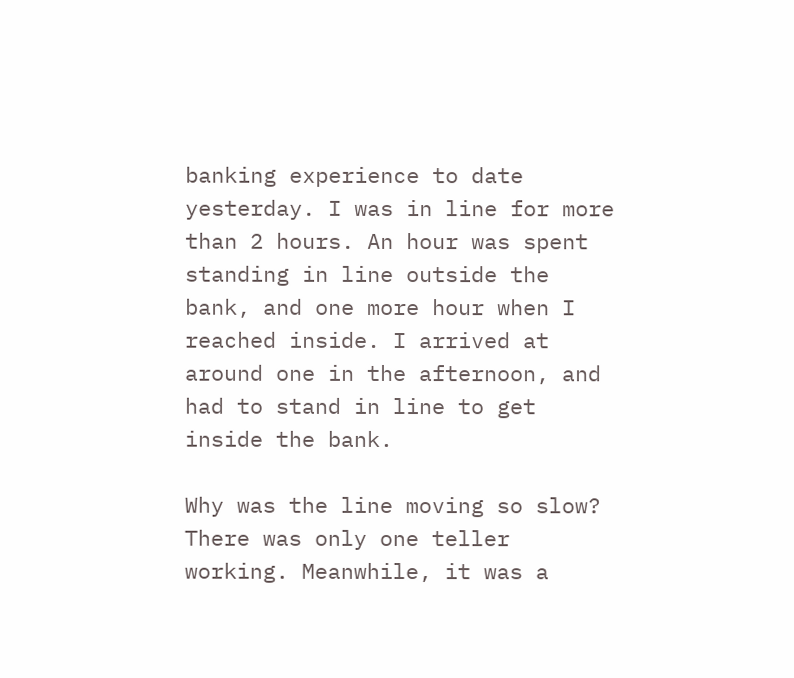banking experience to date yesterday. I was in line for more than 2 hours. An hour was spent standing in line outside the bank, and one more hour when I reached inside. I arrived at around one in the afternoon, and had to stand in line to get inside the bank.

Why was the line moving so slow? There was only one teller working. Meanwhile, it was a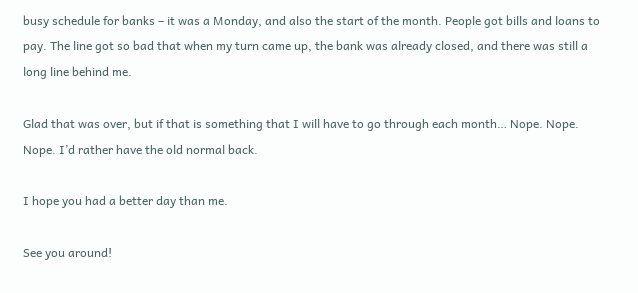busy schedule for banks – it was a Monday, and also the start of the month. People got bills and loans to pay. The line got so bad that when my turn came up, the bank was already closed, and there was still a long line behind me.

Glad that was over, but if that is something that I will have to go through each month… Nope. Nope. Nope. I’d rather have the old normal back.

I hope you had a better day than me.

See you around!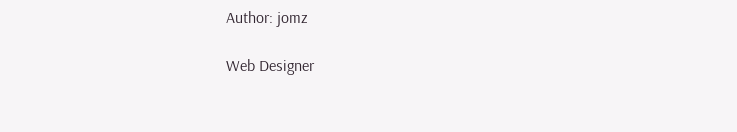Author: jomz

Web Designer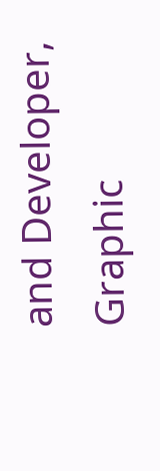and Developer, Graphic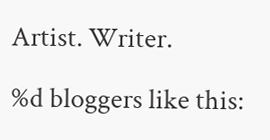Artist. Writer.

%d bloggers like this: